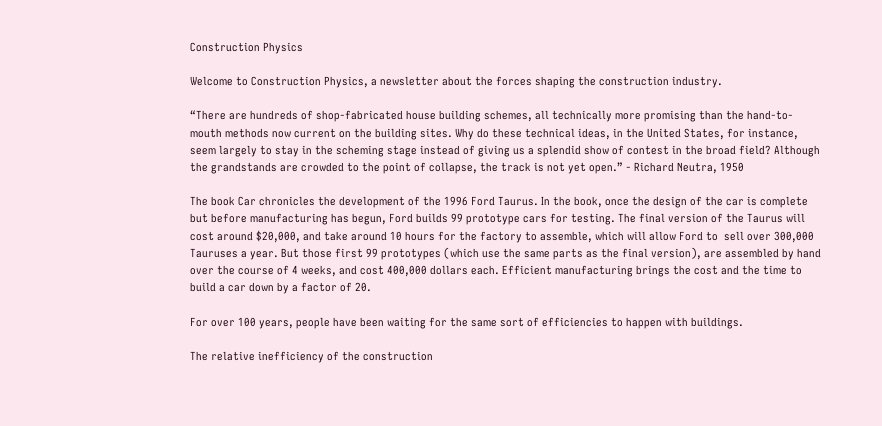Construction Physics

Welcome to Construction Physics, a newsletter about the forces shaping the construction industry.

“There are hundreds of shop-fabricated house building schemes, all technically more promising than the hand-to-mouth methods now current on the building sites. Why do these technical ideas, in the United States, for instance, seem largely to stay in the scheming stage instead of giving us a splendid show of contest in the broad field? Although the grandstands are crowded to the point of collapse, the track is not yet open.” - Richard Neutra, 1950

The book Car chronicles the development of the 1996 Ford Taurus. In the book, once the design of the car is complete but before manufacturing has begun, Ford builds 99 prototype cars for testing. The final version of the Taurus will cost around $20,000, and take around 10 hours for the factory to assemble, which will allow Ford to  sell over 300,000 Tauruses a year. But those first 99 prototypes (which use the same parts as the final version), are assembled by hand over the course of 4 weeks, and cost 400,000 dollars each. Efficient manufacturing brings the cost and the time to build a car down by a factor of 20.

For over 100 years, people have been waiting for the same sort of efficiencies to happen with buildings.

The relative inefficiency of the construction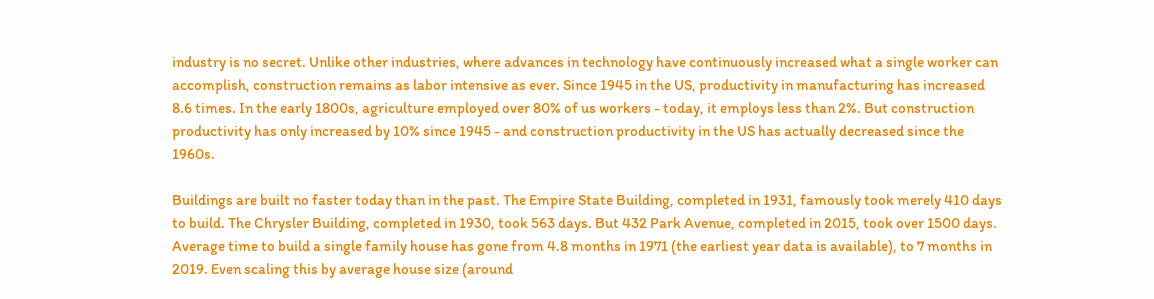industry is no secret. Unlike other industries, where advances in technology have continuously increased what a single worker can accomplish, construction remains as labor intensive as ever. Since 1945 in the US, productivity in manufacturing has increased 8.6 times. In the early 1800s, agriculture employed over 80% of us workers - today, it employs less than 2%. But construction productivity has only increased by 10% since 1945 - and construction productivity in the US has actually decreased since the 1960s.

Buildings are built no faster today than in the past. The Empire State Building, completed in 1931, famously took merely 410 days to build. The Chrysler Building, completed in 1930, took 563 days. But 432 Park Avenue, completed in 2015, took over 1500 days. Average time to build a single family house has gone from 4.8 months in 1971 (the earliest year data is available), to 7 months in 2019. Even scaling this by average house size (around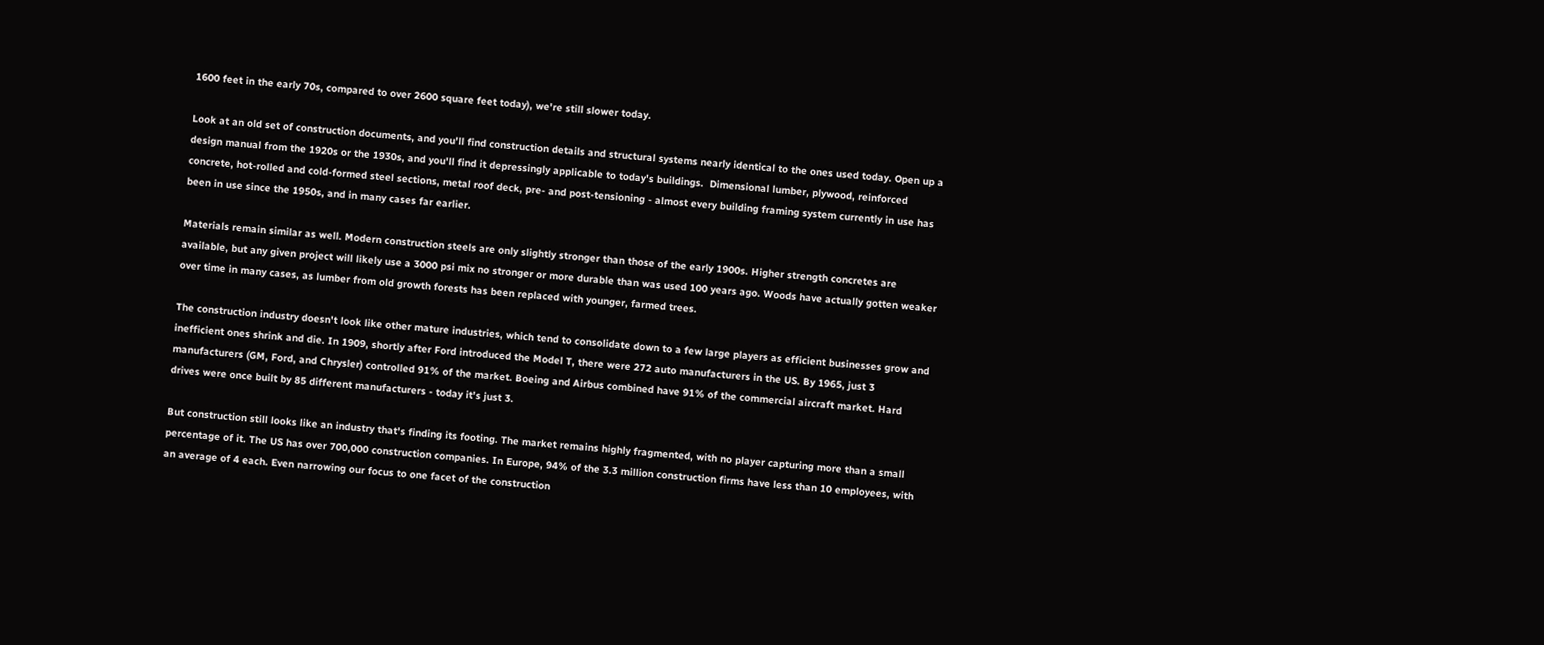1600 feet in the early 70s, compared to over 2600 square feet today), we're still slower today.

Look at an old set of construction documents, and you'll find construction details and structural systems nearly identical to the ones used today. Open up a design manual from the 1920s or the 1930s, and you'll find it depressingly applicable to today's buildings.  Dimensional lumber, plywood, reinforced concrete, hot-rolled and cold-formed steel sections, metal roof deck, pre- and post-tensioning - almost every building framing system currently in use has been in use since the 1950s, and in many cases far earlier.

Materials remain similar as well. Modern construction steels are only slightly stronger than those of the early 1900s. Higher strength concretes are available, but any given project will likely use a 3000 psi mix no stronger or more durable than was used 100 years ago. Woods have actually gotten weaker over time in many cases, as lumber from old growth forests has been replaced with younger, farmed trees.

The construction industry doesn't look like other mature industries, which tend to consolidate down to a few large players as efficient businesses grow and inefficient ones shrink and die. In 1909, shortly after Ford introduced the Model T, there were 272 auto manufacturers in the US. By 1965, just 3 manufacturers (GM, Ford, and Chrysler) controlled 91% of the market. Boeing and Airbus combined have 91% of the commercial aircraft market. Hard drives were once built by 85 different manufacturers - today it's just 3.

But construction still looks like an industry that's finding its footing. The market remains highly fragmented, with no player capturing more than a small percentage of it. The US has over 700,000 construction companies. In Europe, 94% of the 3.3 million construction firms have less than 10 employees, with an average of 4 each. Even narrowing our focus to one facet of the construction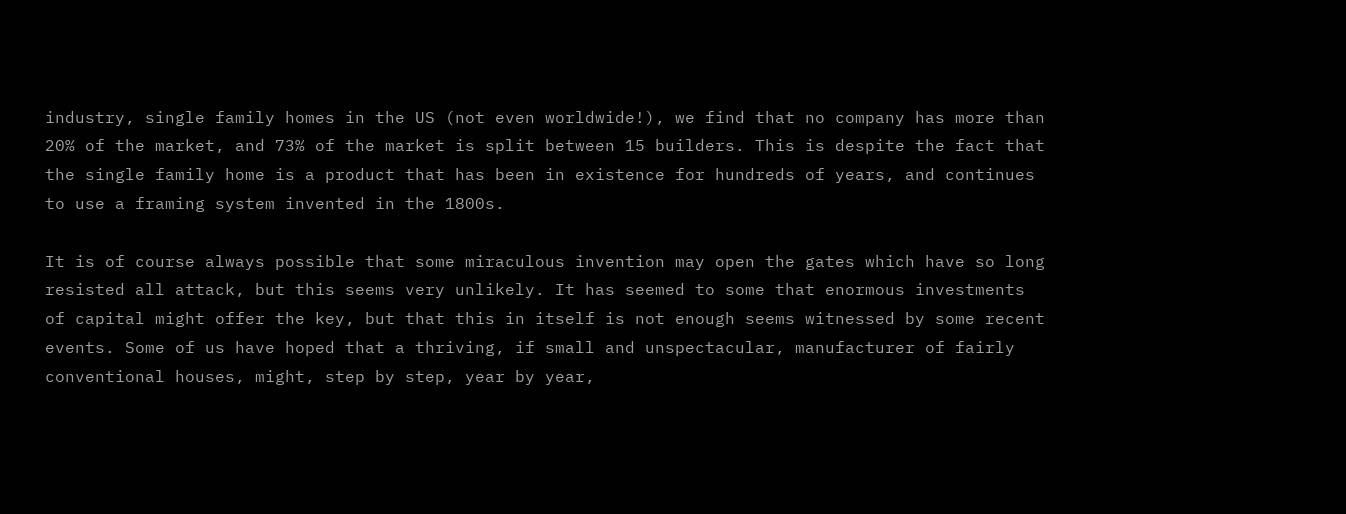industry, single family homes in the US (not even worldwide!), we find that no company has more than 20% of the market, and 73% of the market is split between 15 builders. This is despite the fact that the single family home is a product that has been in existence for hundreds of years, and continues to use a framing system invented in the 1800s.

It is of course always possible that some miraculous invention may open the gates which have so long resisted all attack, but this seems very unlikely. It has seemed to some that enormous investments of capital might offer the key, but that this in itself is not enough seems witnessed by some recent events. Some of us have hoped that a thriving, if small and unspectacular, manufacturer of fairly conventional houses, might, step by step, year by year,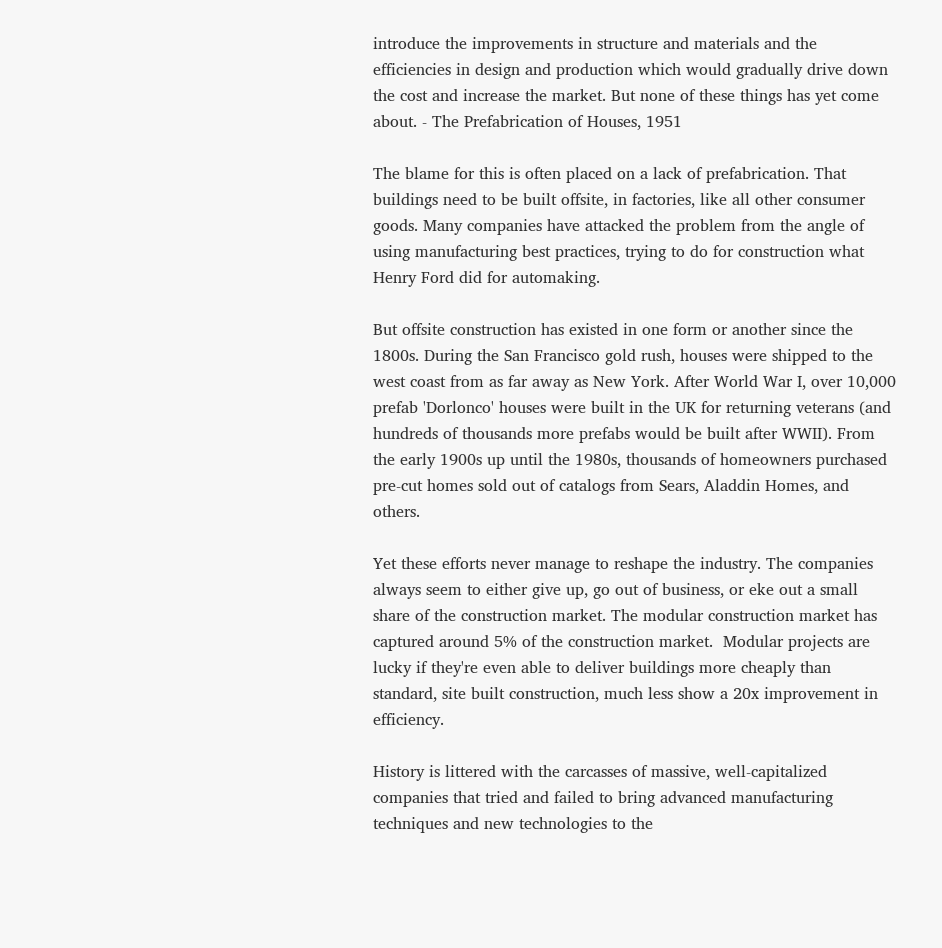introduce the improvements in structure and materials and the efficiencies in design and production which would gradually drive down the cost and increase the market. But none of these things has yet come about. - The Prefabrication of Houses, 1951

The blame for this is often placed on a lack of prefabrication. That buildings need to be built offsite, in factories, like all other consumer goods. Many companies have attacked the problem from the angle of using manufacturing best practices, trying to do for construction what Henry Ford did for automaking.

But offsite construction has existed in one form or another since the 1800s. During the San Francisco gold rush, houses were shipped to the west coast from as far away as New York. After World War I, over 10,000 prefab 'Dorlonco' houses were built in the UK for returning veterans (and hundreds of thousands more prefabs would be built after WWII). From the early 1900s up until the 1980s, thousands of homeowners purchased pre-cut homes sold out of catalogs from Sears, Aladdin Homes, and others.

Yet these efforts never manage to reshape the industry. The companies always seem to either give up, go out of business, or eke out a small share of the construction market. The modular construction market has captured around 5% of the construction market.  Modular projects are lucky if they're even able to deliver buildings more cheaply than standard, site built construction, much less show a 20x improvement in efficiency.

History is littered with the carcasses of massive, well-capitalized companies that tried and failed to bring advanced manufacturing techniques and new technologies to the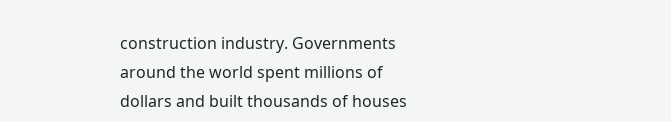construction industry. Governments around the world spent millions of dollars and built thousands of houses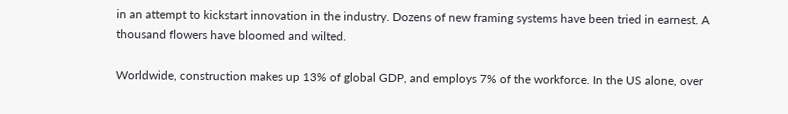in an attempt to kickstart innovation in the industry. Dozens of new framing systems have been tried in earnest. A thousand flowers have bloomed and wilted.

Worldwide, construction makes up 13% of global GDP, and employs 7% of the workforce. In the US alone, over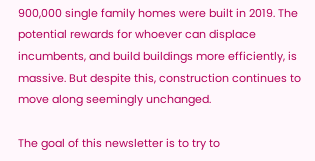900,000 single family homes were built in 2019. The potential rewards for whoever can displace incumbents, and build buildings more efficiently, is massive. But despite this, construction continues to move along seemingly unchanged.

The goal of this newsletter is to try to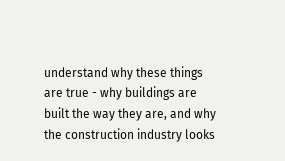understand why these things are true - why buildings are built the way they are, and why the construction industry looks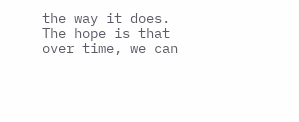the way it does. The hope is that over time, we can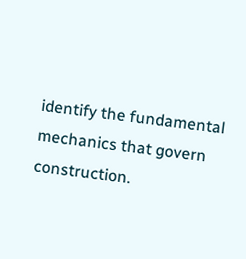identify the fundamental mechanics that govern construction.